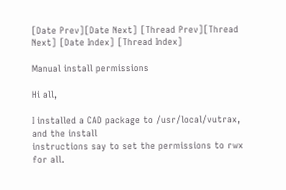[Date Prev][Date Next] [Thread Prev][Thread Next] [Date Index] [Thread Index]

Manual install permissions

Hi all,

I installed a CAD package to /usr/local/vutrax, and the install
instructions say to set the permissions to rwx for all.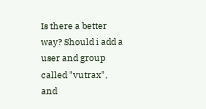Is there a better way? Should i add a user and group called "vutrax",
and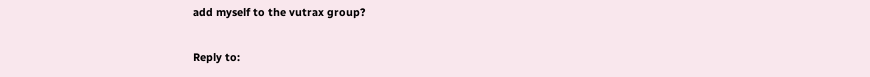add myself to the vutrax group?

Reply to: